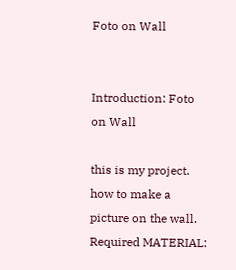Foto on Wall


Introduction: Foto on Wall

this is my project.
how to make a picture on the wall.
Required MATERIAL: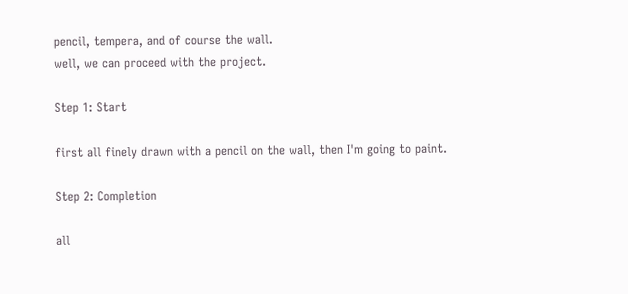pencil, tempera, and of course the wall.
well, we can proceed with the project.

Step 1: Start

first all finely drawn with a pencil on the wall, then I'm going to paint.

Step 2: Completion

all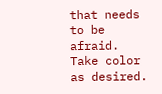that needs to be afraid. Take color as desired.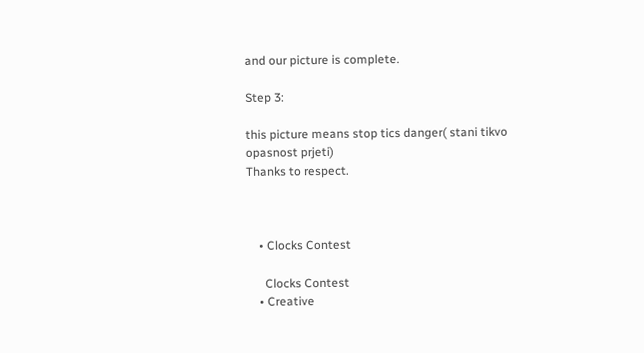and our picture is complete.

Step 3:

this picture means stop tics danger( stani tikvo opasnost prjeti)
Thanks to respect.



    • Clocks Contest

      Clocks Contest
    • Creative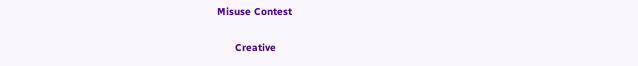Misuse Contest

      Creative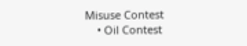Misuse Contest
    • Oil Contest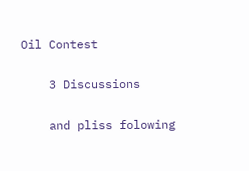Oil Contest

    3 Discussions

    and pliss folowing